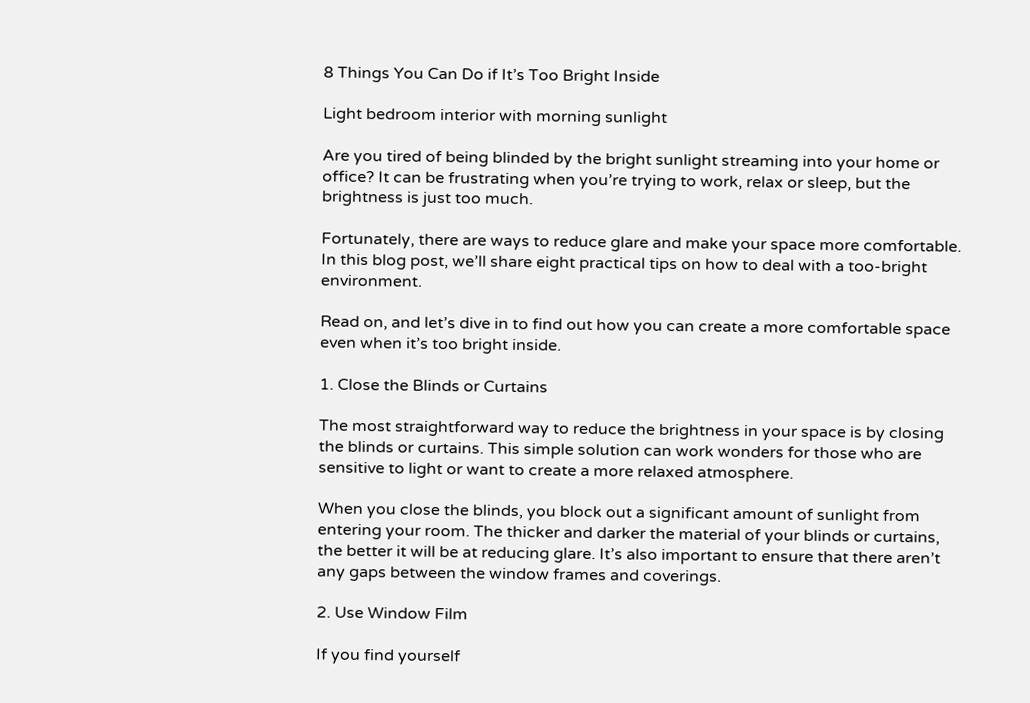8 Things You Can Do if It’s Too Bright Inside

Light bedroom interior with morning sunlight

Are you tired of being blinded by the bright sunlight streaming into your home or office? It can be frustrating when you’re trying to work, relax or sleep, but the brightness is just too much.

Fortunately, there are ways to reduce glare and make your space more comfortable. In this blog post, we’ll share eight practical tips on how to deal with a too-bright environment.

Read on, and let’s dive in to find out how you can create a more comfortable space even when it’s too bright inside.

1. Close the Blinds or Curtains

The most straightforward way to reduce the brightness in your space is by closing the blinds or curtains. This simple solution can work wonders for those who are sensitive to light or want to create a more relaxed atmosphere.

When you close the blinds, you block out a significant amount of sunlight from entering your room. The thicker and darker the material of your blinds or curtains, the better it will be at reducing glare. It’s also important to ensure that there aren’t any gaps between the window frames and coverings.

2. Use Window Film

If you find yourself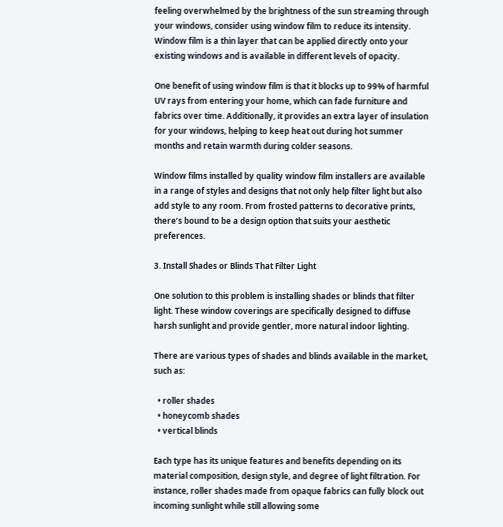feeling overwhelmed by the brightness of the sun streaming through your windows, consider using window film to reduce its intensity. Window film is a thin layer that can be applied directly onto your existing windows and is available in different levels of opacity.

One benefit of using window film is that it blocks up to 99% of harmful UV rays from entering your home, which can fade furniture and fabrics over time. Additionally, it provides an extra layer of insulation for your windows, helping to keep heat out during hot summer months and retain warmth during colder seasons.

Window films installed by quality window film installers are available in a range of styles and designs that not only help filter light but also add style to any room. From frosted patterns to decorative prints, there’s bound to be a design option that suits your aesthetic preferences.

3. Install Shades or Blinds That Filter Light

One solution to this problem is installing shades or blinds that filter light. These window coverings are specifically designed to diffuse harsh sunlight and provide gentler, more natural indoor lighting.

There are various types of shades and blinds available in the market, such as:

  • roller shades
  • honeycomb shades
  • vertical blinds

Each type has its unique features and benefits depending on its material composition, design style, and degree of light filtration. For instance, roller shades made from opaque fabrics can fully block out incoming sunlight while still allowing some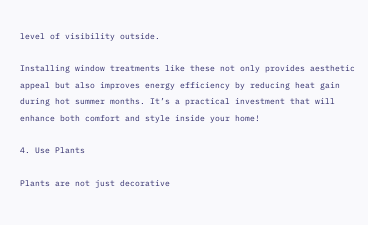level of visibility outside.

Installing window treatments like these not only provides aesthetic appeal but also improves energy efficiency by reducing heat gain during hot summer months. It’s a practical investment that will enhance both comfort and style inside your home!

4. Use Plants

Plants are not just decorative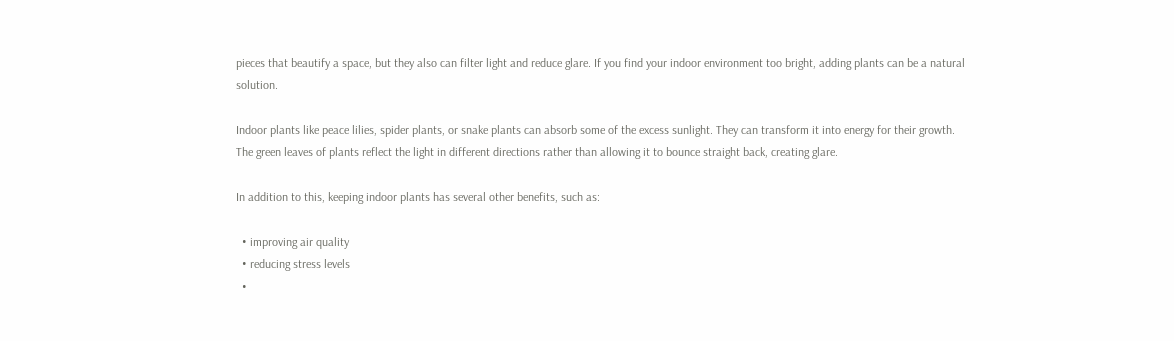pieces that beautify a space, but they also can filter light and reduce glare. If you find your indoor environment too bright, adding plants can be a natural solution.

Indoor plants like peace lilies, spider plants, or snake plants can absorb some of the excess sunlight. They can transform it into energy for their growth. The green leaves of plants reflect the light in different directions rather than allowing it to bounce straight back, creating glare.

In addition to this, keeping indoor plants has several other benefits, such as:

  • improving air quality
  • reducing stress levels
  •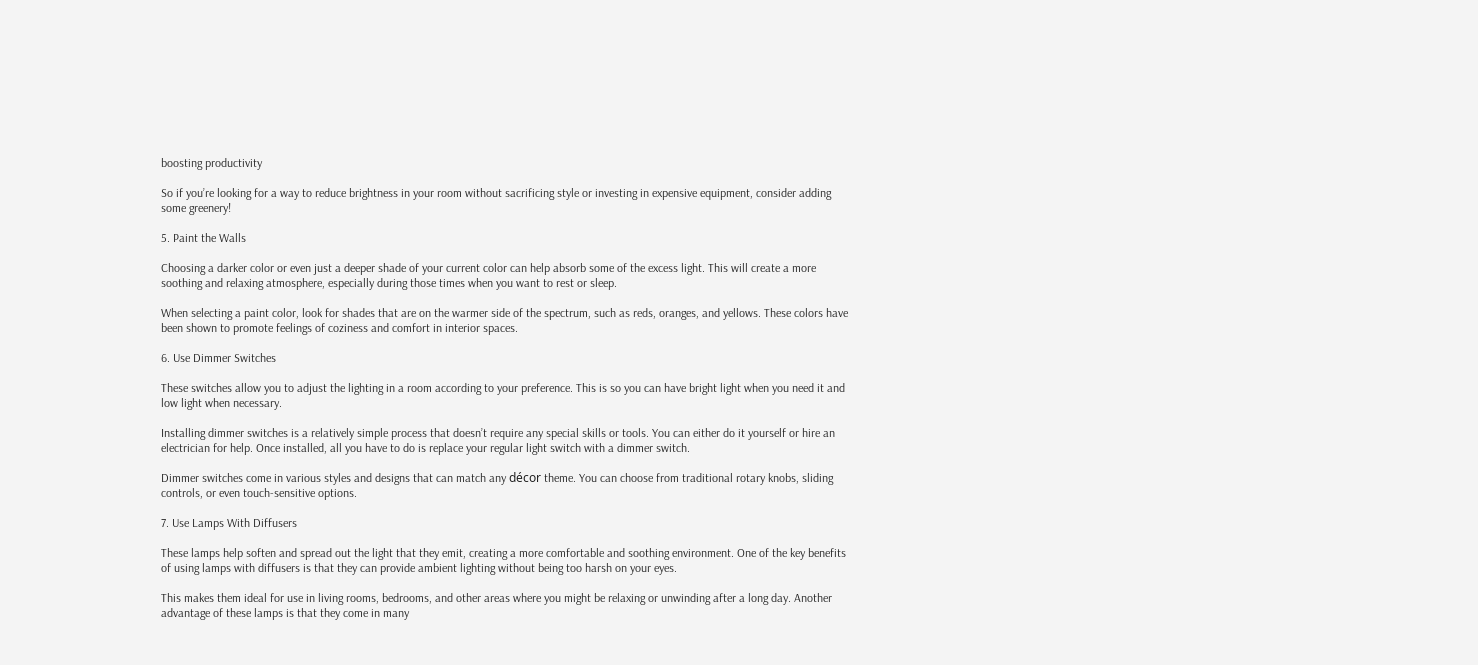boosting productivity

So if you’re looking for a way to reduce brightness in your room without sacrificing style or investing in expensive equipment, consider adding some greenery!

5. Paint the Walls

Choosing a darker color or even just a deeper shade of your current color can help absorb some of the excess light. This will create a more soothing and relaxing atmosphere, especially during those times when you want to rest or sleep.

When selecting a paint color, look for shades that are on the warmer side of the spectrum, such as reds, oranges, and yellows. These colors have been shown to promote feelings of coziness and comfort in interior spaces.

6. Use Dimmer Switches

These switches allow you to adjust the lighting in a room according to your preference. This is so you can have bright light when you need it and low light when necessary.

Installing dimmer switches is a relatively simple process that doesn’t require any special skills or tools. You can either do it yourself or hire an electrician for help. Once installed, all you have to do is replace your regular light switch with a dimmer switch.

Dimmer switches come in various styles and designs that can match any décor theme. You can choose from traditional rotary knobs, sliding controls, or even touch-sensitive options.

7. Use Lamps With Diffusers

These lamps help soften and spread out the light that they emit, creating a more comfortable and soothing environment. One of the key benefits of using lamps with diffusers is that they can provide ambient lighting without being too harsh on your eyes.

This makes them ideal for use in living rooms, bedrooms, and other areas where you might be relaxing or unwinding after a long day. Another advantage of these lamps is that they come in many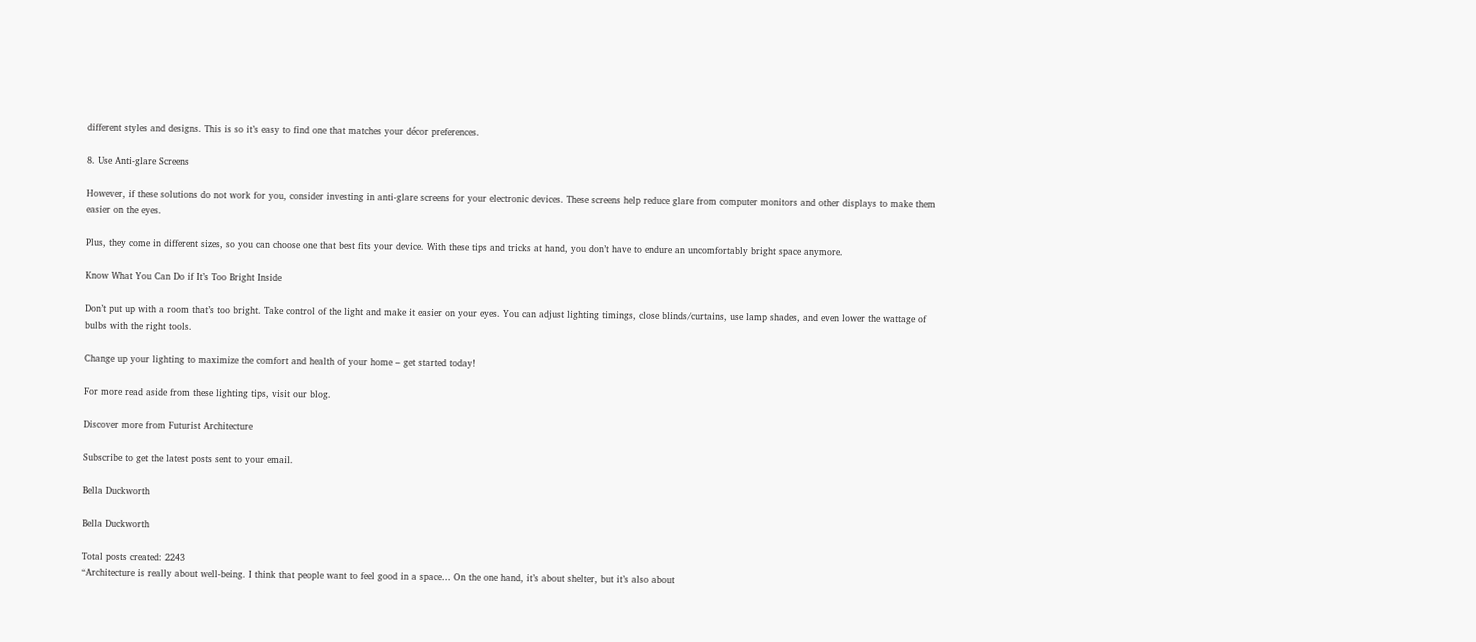different styles and designs. This is so it’s easy to find one that matches your décor preferences.

8. Use Anti-glare Screens

However, if these solutions do not work for you, consider investing in anti-glare screens for your electronic devices. These screens help reduce glare from computer monitors and other displays to make them easier on the eyes.

Plus, they come in different sizes, so you can choose one that best fits your device. With these tips and tricks at hand, you don’t have to endure an uncomfortably bright space anymore.

Know What You Can Do if It’s Too Bright Inside

Don’t put up with a room that’s too bright. Take control of the light and make it easier on your eyes. You can adjust lighting timings, close blinds/curtains, use lamp shades, and even lower the wattage of bulbs with the right tools.

Change up your lighting to maximize the comfort and health of your home – get started today!

For more read aside from these lighting tips, visit our blog.

Discover more from Futurist Architecture

Subscribe to get the latest posts sent to your email.

Bella Duckworth

Bella Duckworth

Total posts created: 2243
“Architecture is really about well-being. I think that people want to feel good in a space… On the one hand, it’s about shelter, but it’s also about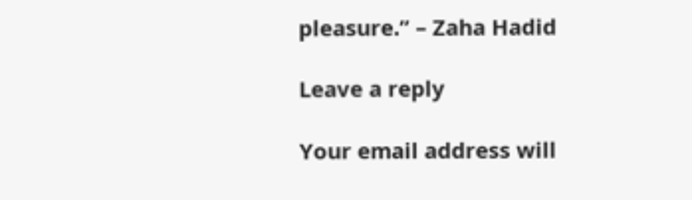pleasure.” – Zaha Hadid

Leave a reply

Your email address will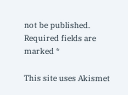not be published. Required fields are marked *

This site uses Akismet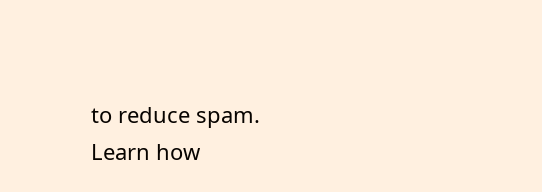to reduce spam. Learn how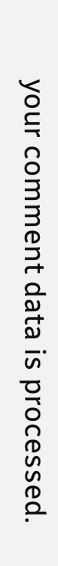your comment data is processed.